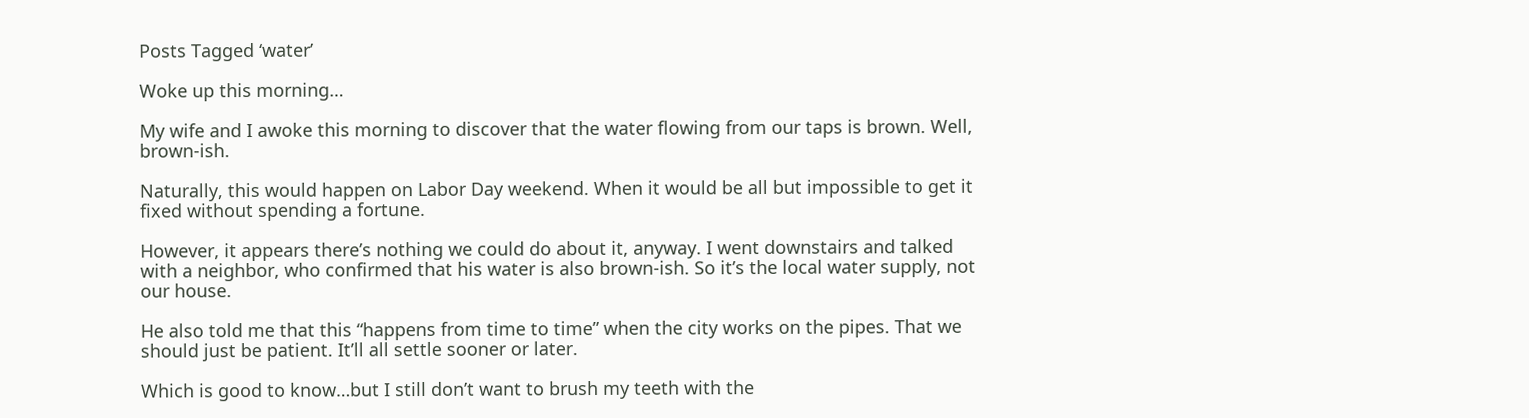Posts Tagged ‘water’

Woke up this morning…

My wife and I awoke this morning to discover that the water flowing from our taps is brown. Well, brown-ish.

Naturally, this would happen on Labor Day weekend. When it would be all but impossible to get it fixed without spending a fortune.

However, it appears there’s nothing we could do about it, anyway. I went downstairs and talked with a neighbor, who confirmed that his water is also brown-ish. So it’s the local water supply, not our house.

He also told me that this “happens from time to time” when the city works on the pipes. That we should just be patient. It’ll all settle sooner or later.

Which is good to know…but I still don’t want to brush my teeth with the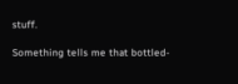stuff.

Something tells me that bottled-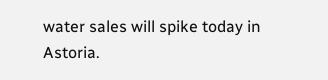water sales will spike today in Astoria.